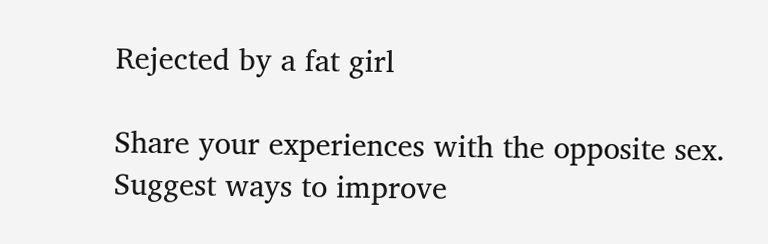Rejected by a fat girl

Share your experiences with the opposite sex. Suggest ways to improve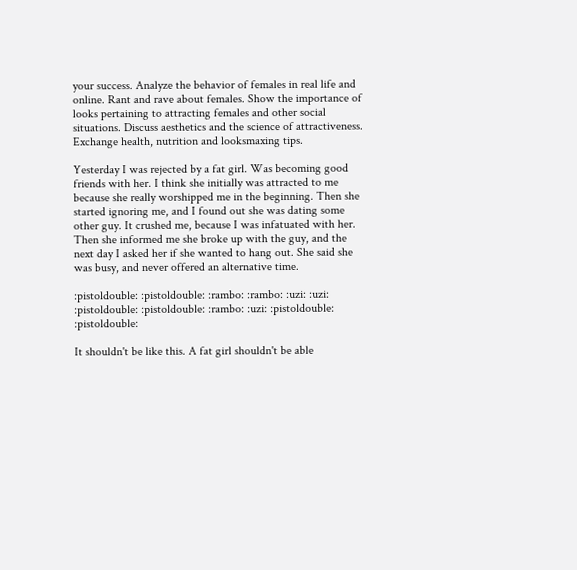your success. Analyze the behavior of females in real life and online. Rant and rave about females. Show the importance of looks pertaining to attracting females and other social situations. Discuss aesthetics and the science of attractiveness. Exchange health, nutrition and looksmaxing tips.

Yesterday I was rejected by a fat girl. Was becoming good friends with her. I think she initially was attracted to me because she really worshipped me in the beginning. Then she started ignoring me, and I found out she was dating some other guy. It crushed me, because I was infatuated with her. Then she informed me she broke up with the guy, and the next day I asked her if she wanted to hang out. She said she was busy, and never offered an alternative time.

:pistoldouble: :pistoldouble: :rambo: :rambo: :uzi: :uzi: :pistoldouble: :pistoldouble: :rambo: :uzi: :pistoldouble: :pistoldouble:

It shouldn't be like this. A fat girl shouldn't be able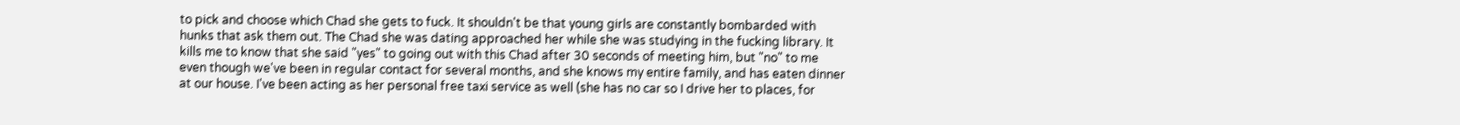to pick and choose which Chad she gets to fuck. It shouldn't be that young girls are constantly bombarded with hunks that ask them out. The Chad she was dating approached her while she was studying in the fucking library. It kills me to know that she said "yes" to going out with this Chad after 30 seconds of meeting him, but "no" to me even though we've been in regular contact for several months, and she knows my entire family, and has eaten dinner at our house. I've been acting as her personal free taxi service as well (she has no car so I drive her to places, for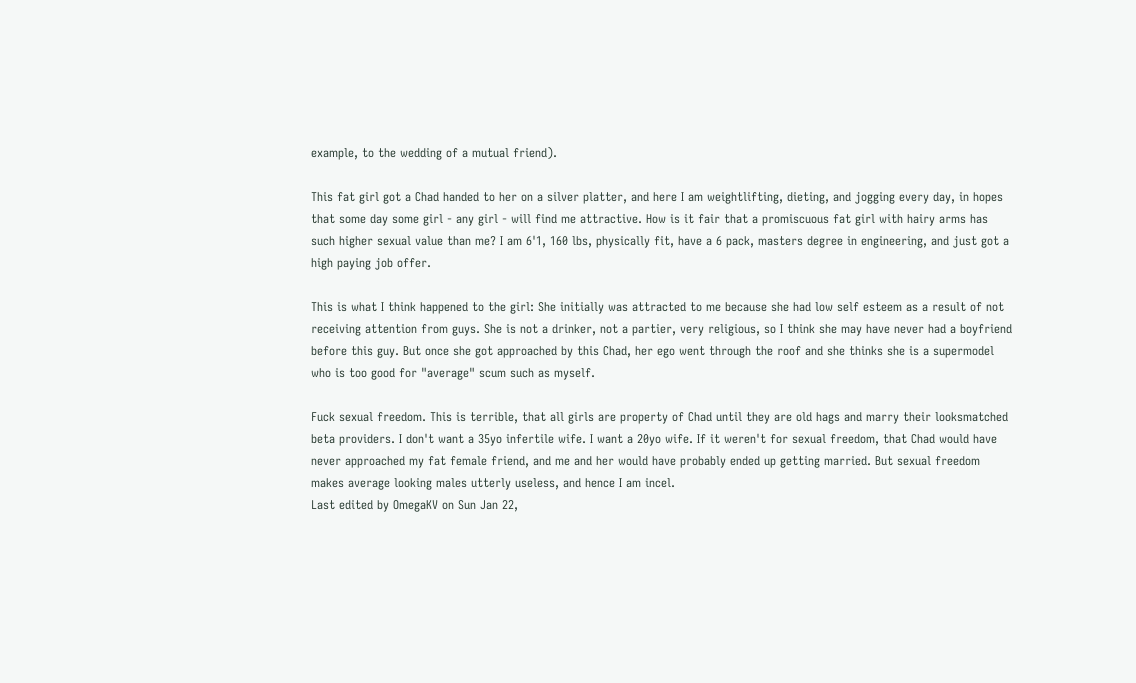example, to the wedding of a mutual friend).

This fat girl got a Chad handed to her on a silver platter, and here I am weightlifting, dieting, and jogging every day, in hopes that some day some girl - any girl - will find me attractive. How is it fair that a promiscuous fat girl with hairy arms has such higher sexual value than me? I am 6'1, 160 lbs, physically fit, have a 6 pack, masters degree in engineering, and just got a high paying job offer.

This is what I think happened to the girl: She initially was attracted to me because she had low self esteem as a result of not receiving attention from guys. She is not a drinker, not a partier, very religious, so I think she may have never had a boyfriend before this guy. But once she got approached by this Chad, her ego went through the roof and she thinks she is a supermodel who is too good for "average" scum such as myself.

Fuck sexual freedom. This is terrible, that all girls are property of Chad until they are old hags and marry their looksmatched beta providers. I don't want a 35yo infertile wife. I want a 20yo wife. If it weren't for sexual freedom, that Chad would have never approached my fat female friend, and me and her would have probably ended up getting married. But sexual freedom makes average looking males utterly useless, and hence I am incel.
Last edited by OmegaKV on Sun Jan 22,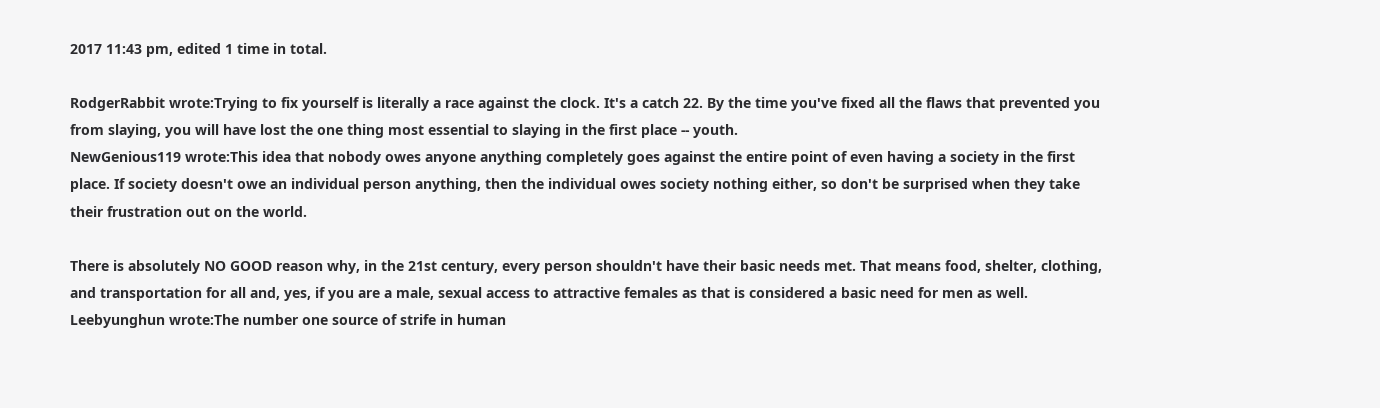2017 11:43 pm, edited 1 time in total.

RodgerRabbit wrote:Trying to fix yourself is literally a race against the clock. It's a catch 22. By the time you've fixed all the flaws that prevented you from slaying, you will have lost the one thing most essential to slaying in the first place -- youth.
NewGenious119 wrote:This idea that nobody owes anyone anything completely goes against the entire point of even having a society in the first place. If society doesn't owe an individual person anything, then the individual owes society nothing either, so don't be surprised when they take their frustration out on the world.

There is absolutely NO GOOD reason why, in the 21st century, every person shouldn't have their basic needs met. That means food, shelter, clothing, and transportation for all and, yes, if you are a male, sexual access to attractive females as that is considered a basic need for men as well.
Leebyunghun wrote:The number one source of strife in human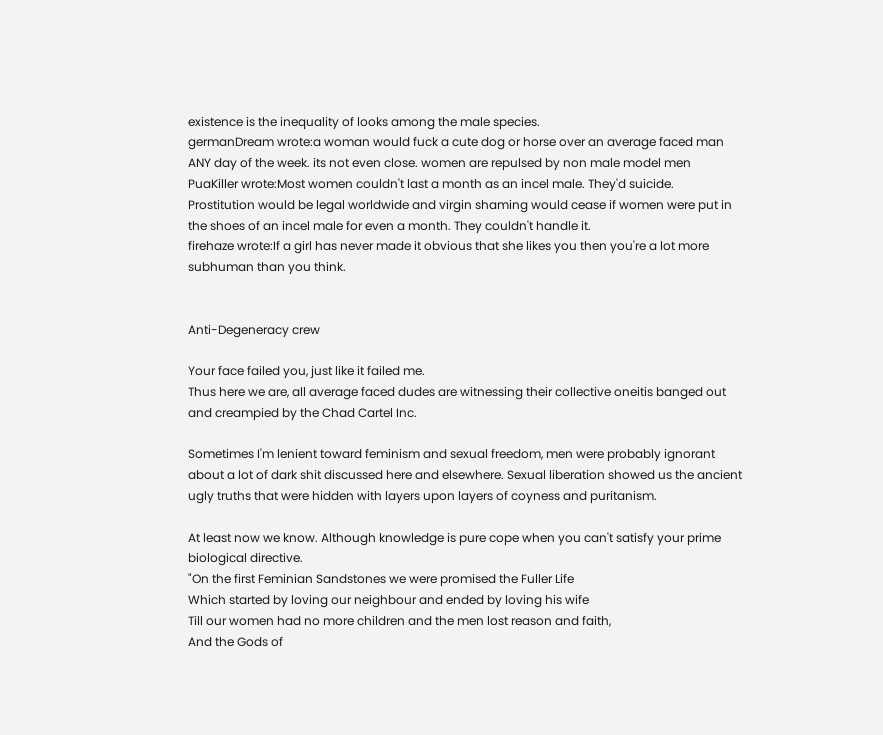existence is the inequality of looks among the male species.
germanDream wrote:a woman would fuck a cute dog or horse over an average faced man ANY day of the week. its not even close. women are repulsed by non male model men
PuaKiller wrote:Most women couldn't last a month as an incel male. They'd suicide. Prostitution would be legal worldwide and virgin shaming would cease if women were put in the shoes of an incel male for even a month. They couldn't handle it.
firehaze wrote:If a girl has never made it obvious that she likes you then you're a lot more subhuman than you think.


Anti-Degeneracy crew

Your face failed you, just like it failed me.
Thus here we are, all average faced dudes are witnessing their collective oneitis banged out and creampied by the Chad Cartel Inc.

Sometimes I'm lenient toward feminism and sexual freedom, men were probably ignorant about a lot of dark shit discussed here and elsewhere. Sexual liberation showed us the ancient ugly truths that were hidden with layers upon layers of coyness and puritanism.

At least now we know. Although knowledge is pure cope when you can't satisfy your prime biological directive.
"On the first Feminian Sandstones we were promised the Fuller Life
Which started by loving our neighbour and ended by loving his wife
Till our women had no more children and the men lost reason and faith,
And the Gods of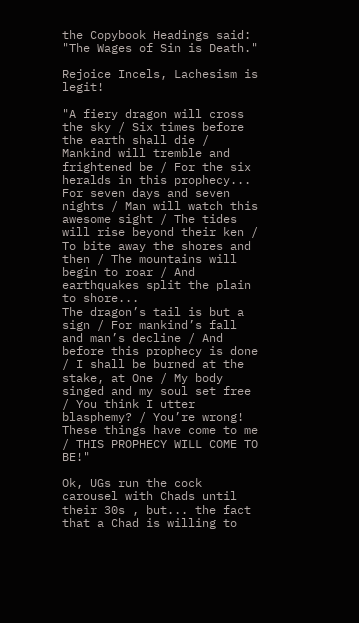the Copybook Headings said: "The Wages of Sin is Death."

Rejoice Incels, Lachesism is legit!

"A fiery dragon will cross the sky / Six times before the earth shall die / Mankind will tremble and frightened be / For the six heralds in this prophecy...
For seven days and seven nights / Man will watch this awesome sight / The tides will rise beyond their ken / To bite away the shores and then / The mountains will begin to roar / And earthquakes split the plain to shore...
The dragon’s tail is but a sign / For mankind’s fall and man’s decline / And before this prophecy is done / I shall be burned at the stake, at One / My body singed and my soul set free / You think I utter blasphemy? / You’re wrong! These things have come to me / THIS PROPHECY WILL COME TO BE!"

Ok, UGs run the cock carousel with Chads until their 30s , but... the fact that a Chad is willing to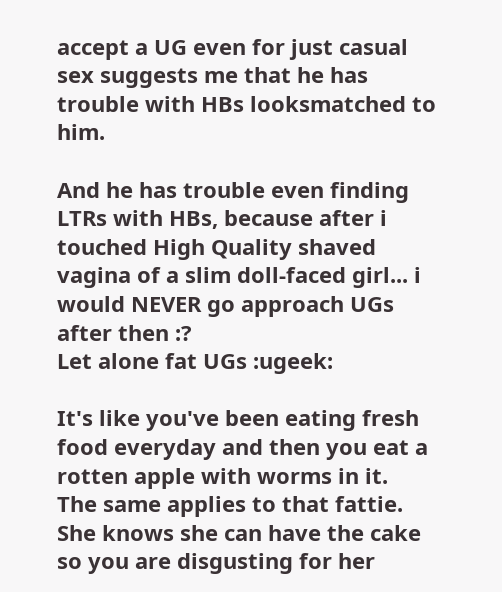accept a UG even for just casual sex suggests me that he has trouble with HBs looksmatched to him.

And he has trouble even finding LTRs with HBs, because after i touched High Quality shaved vagina of a slim doll-faced girl... i would NEVER go approach UGs after then :?
Let alone fat UGs :ugeek:

It's like you've been eating fresh food everyday and then you eat a rotten apple with worms in it.
The same applies to that fattie. She knows she can have the cake so you are disgusting for her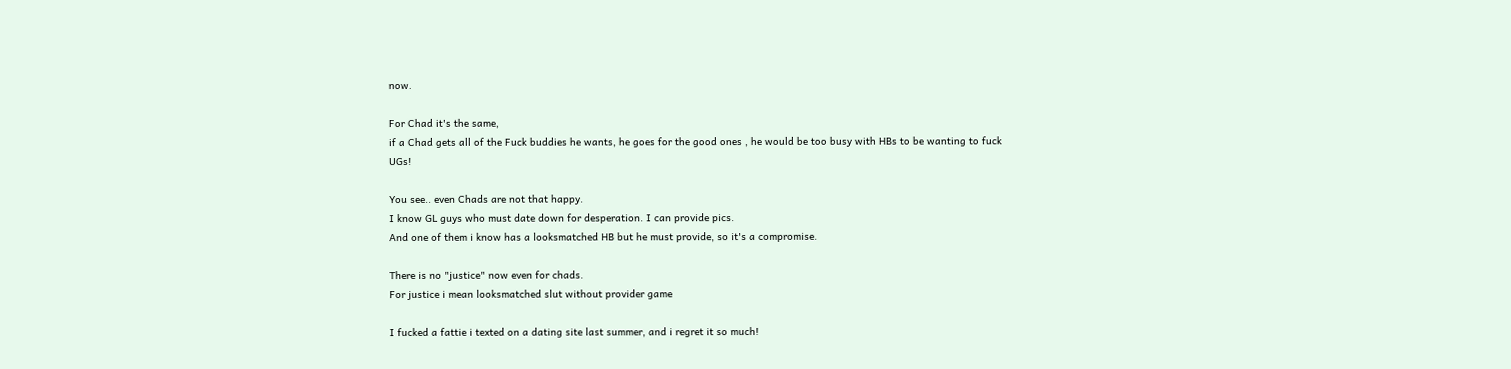now.

For Chad it's the same,
if a Chad gets all of the Fuck buddies he wants, he goes for the good ones , he would be too busy with HBs to be wanting to fuck UGs!

You see.. even Chads are not that happy.
I know GL guys who must date down for desperation. I can provide pics.
And one of them i know has a looksmatched HB but he must provide, so it's a compromise.

There is no "justice" now even for chads.
For justice i mean looksmatched slut without provider game

I fucked a fattie i texted on a dating site last summer, and i regret it so much!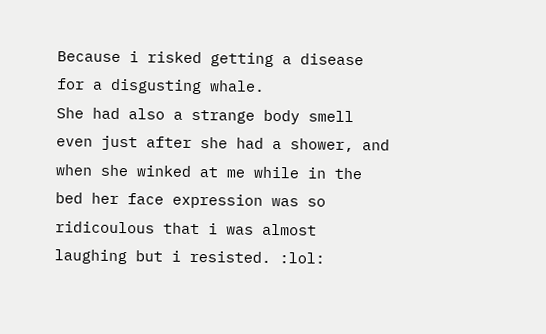Because i risked getting a disease for a disgusting whale.
She had also a strange body smell even just after she had a shower, and when she winked at me while in the bed her face expression was so ridicoulous that i was almost laughing but i resisted. :lol: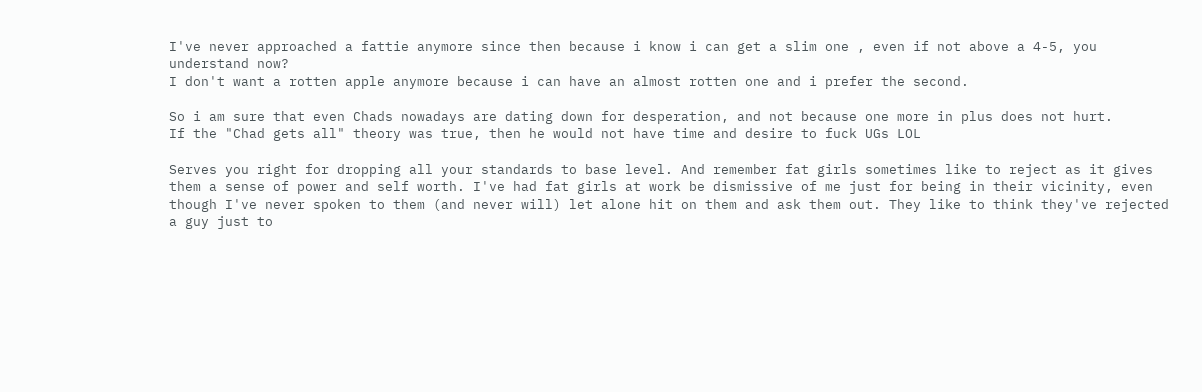I've never approached a fattie anymore since then because i know i can get a slim one , even if not above a 4-5, you understand now?
I don't want a rotten apple anymore because i can have an almost rotten one and i prefer the second.

So i am sure that even Chads nowadays are dating down for desperation, and not because one more in plus does not hurt.
If the "Chad gets all" theory was true, then he would not have time and desire to fuck UGs LOL

Serves you right for dropping all your standards to base level. And remember fat girls sometimes like to reject as it gives them a sense of power and self worth. I've had fat girls at work be dismissive of me just for being in their vicinity, even though I've never spoken to them (and never will) let alone hit on them and ask them out. They like to think they've rejected a guy just to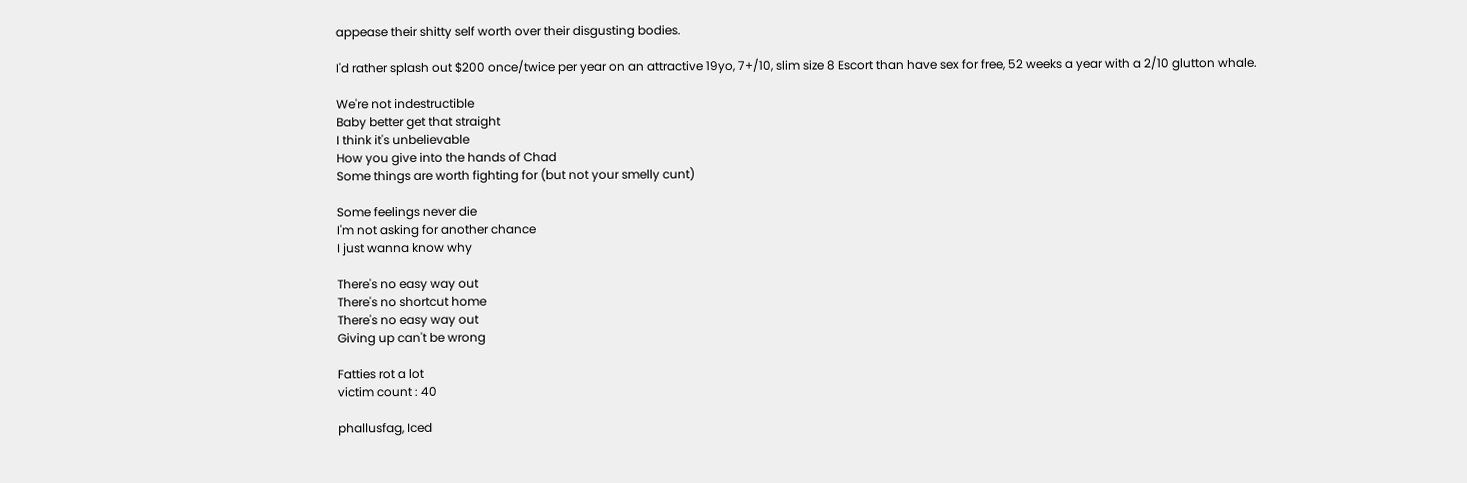appease their shitty self worth over their disgusting bodies.

I'd rather splash out $200 once/twice per year on an attractive 19yo, 7+/10, slim size 8 Escort than have sex for free, 52 weeks a year with a 2/10 glutton whale.

We're not indestructible
Baby better get that straight
I think it's unbelievable
How you give into the hands of Chad
Some things are worth fighting for (but not your smelly cunt)

Some feelings never die
I'm not asking for another chance
I just wanna know why

There's no easy way out
There's no shortcut home
There's no easy way out
Giving up can't be wrong

Fatties rot a lot
victim count : 40

phallusfag, Iced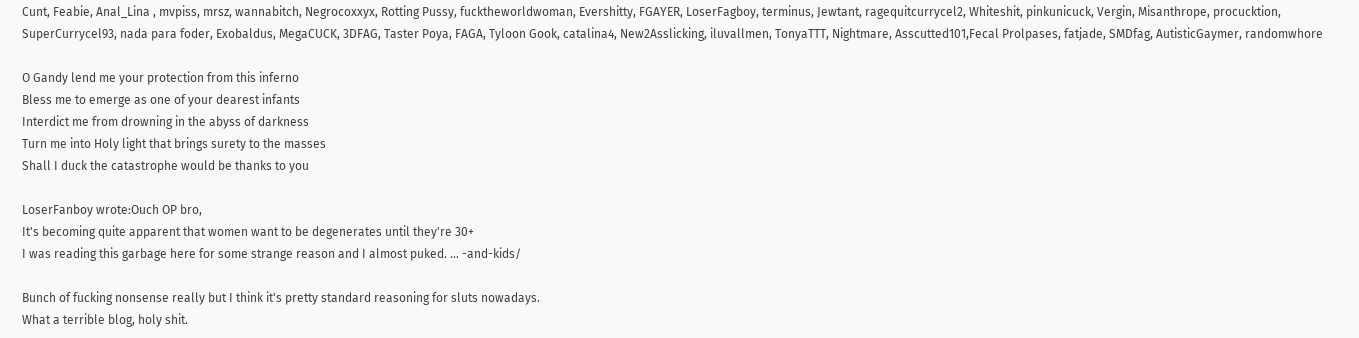Cunt, Feabie, Anal_Lina , mvpiss, mrsz, wannabitch, Negrocoxxyx, Rotting Pussy, fucktheworldwoman, Evershitty, FGAYER, LoserFagboy, terminus, Jewtant, ragequitcurrycel2, Whiteshit, pinkunicuck, Vergin, Misanthrope, procucktion, SuperCurrycel93, nada para foder, Exobaldus, MegaCUCK, 3DFAG, Taster Poya, FAGA, Tyloon Gook, catalina4, New2Asslicking, iluvallmen, TonyaTTT, Nightmare, Asscutted101,Fecal Prolpases, fatjade, SMDfag, AutisticGaymer, randomwhore

O Gandy lend me your protection from this inferno
Bless me to emerge as one of your dearest infants
Interdict me from drowning in the abyss of darkness
Turn me into Holy light that brings surety to the masses
Shall I duck the catastrophe would be thanks to you

LoserFanboy wrote:Ouch OP bro,
It's becoming quite apparent that women want to be degenerates until they're 30+
I was reading this garbage here for some strange reason and I almost puked. ... -and-kids/

Bunch of fucking nonsense really but I think it's pretty standard reasoning for sluts nowadays.
What a terrible blog, holy shit.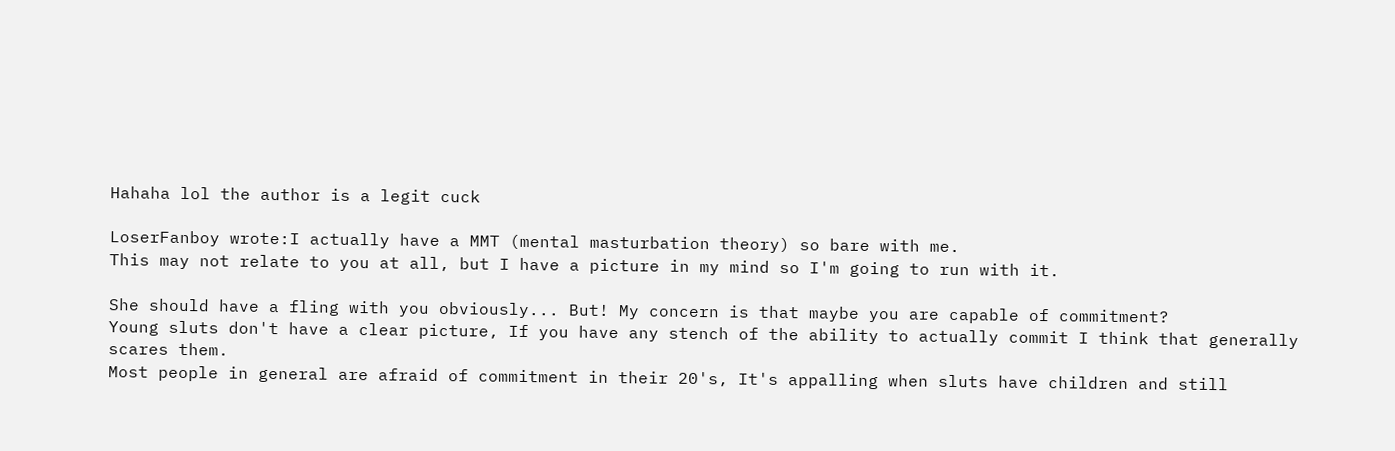Hahaha lol the author is a legit cuck

LoserFanboy wrote:I actually have a MMT (mental masturbation theory) so bare with me.
This may not relate to you at all, but I have a picture in my mind so I'm going to run with it.

She should have a fling with you obviously... But! My concern is that maybe you are capable of commitment?
Young sluts don't have a clear picture, If you have any stench of the ability to actually commit I think that generally scares them.
Most people in general are afraid of commitment in their 20's, It's appalling when sluts have children and still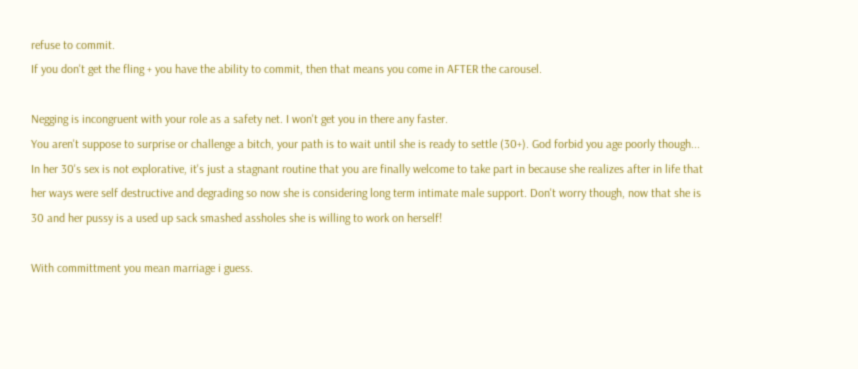refuse to commit.
If you don't get the fling + you have the ability to commit, then that means you come in AFTER the carousel.

Negging is incongruent with your role as a safety net. I won't get you in there any faster.
You aren't suppose to surprise or challenge a bitch, your path is to wait until she is ready to settle (30+). God forbid you age poorly though... In her 30's sex is not explorative, it's just a stagnant routine that you are finally welcome to take part in because she realizes after in life that her ways were self destructive and degrading so now she is considering long term intimate male support. Don't worry though, now that she is 30 and her pussy is a used up sack smashed assholes she is willing to work on herself!

With committment you mean marriage i guess.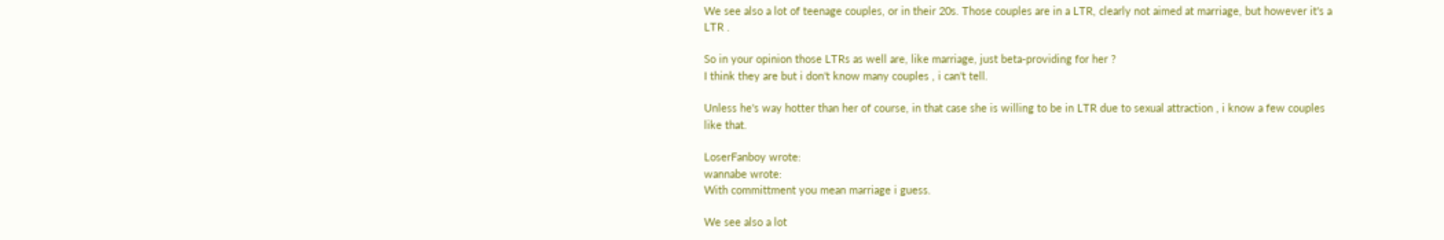We see also a lot of teenage couples, or in their 20s. Those couples are in a LTR, clearly not aimed at marriage, but however it's a LTR .

So in your opinion those LTRs as well are, like marriage, just beta-providing for her ?
I think they are but i don't know many couples , i can't tell.

Unless he's way hotter than her of course, in that case she is willing to be in LTR due to sexual attraction , i know a few couples like that.

LoserFanboy wrote:
wannabe wrote:
With committment you mean marriage i guess.

We see also a lot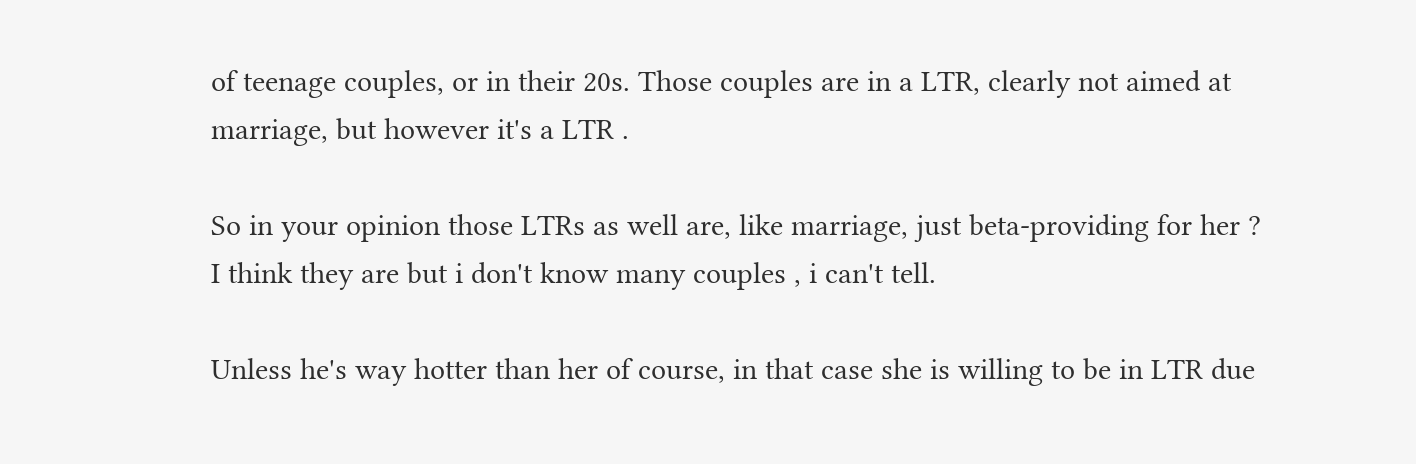of teenage couples, or in their 20s. Those couples are in a LTR, clearly not aimed at marriage, but however it's a LTR .

So in your opinion those LTRs as well are, like marriage, just beta-providing for her ?
I think they are but i don't know many couples , i can't tell.

Unless he's way hotter than her of course, in that case she is willing to be in LTR due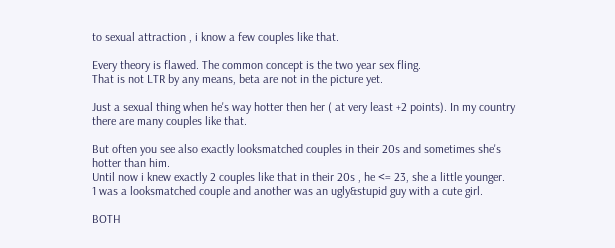to sexual attraction , i know a few couples like that.

Every theory is flawed. The common concept is the two year sex fling.
That is not LTR by any means, beta are not in the picture yet.

Just a sexual thing when he's way hotter then her ( at very least +2 points). In my country there are many couples like that.

But often you see also exactly looksmatched couples in their 20s and sometimes she's hotter than him.
Until now i knew exactly 2 couples like that in their 20s , he <= 23, she a little younger.
1 was a looksmatched couple and another was an ugly&stupid guy with a cute girl.

BOTH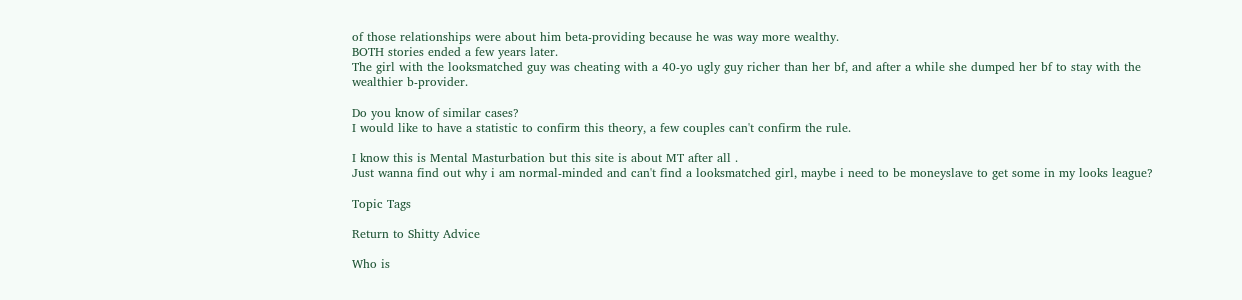of those relationships were about him beta-providing because he was way more wealthy.
BOTH stories ended a few years later.
The girl with the looksmatched guy was cheating with a 40-yo ugly guy richer than her bf, and after a while she dumped her bf to stay with the wealthier b-provider.

Do you know of similar cases?
I would like to have a statistic to confirm this theory, a few couples can't confirm the rule.

I know this is Mental Masturbation but this site is about MT after all .
Just wanna find out why i am normal-minded and can't find a looksmatched girl, maybe i need to be moneyslave to get some in my looks league?

Topic Tags

Return to Shitty Advice

Who is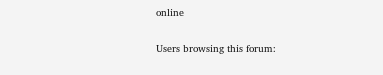online

Users browsing this forum: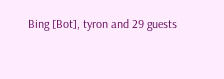Bing [Bot], tyron and 29 guests